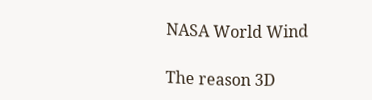NASA World Wind

The reason 3D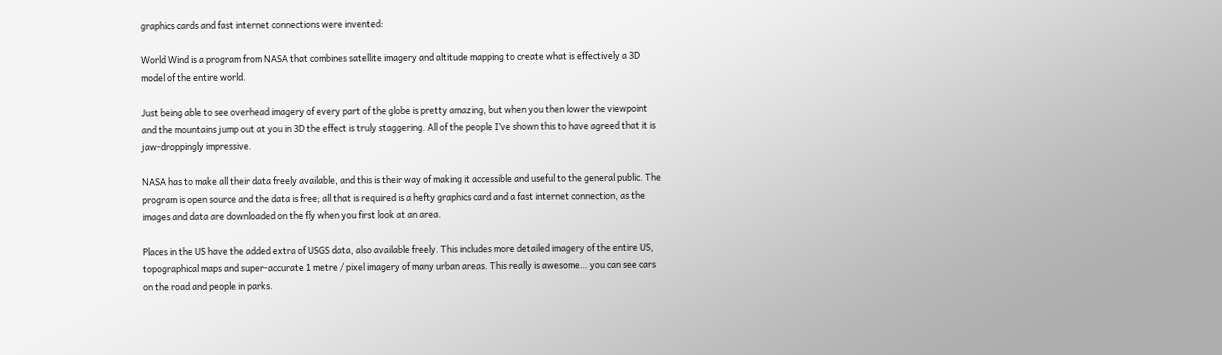graphics cards and fast internet connections were invented:

World Wind is a program from NASA that combines satellite imagery and altitude mapping to create what is effectively a 3D model of the entire world.

Just being able to see overhead imagery of every part of the globe is pretty amazing, but when you then lower the viewpoint and the mountains jump out at you in 3D the effect is truly staggering. All of the people I’ve shown this to have agreed that it is jaw-droppingly impressive.

NASA has to make all their data freely available, and this is their way of making it accessible and useful to the general public. The program is open source and the data is free; all that is required is a hefty graphics card and a fast internet connection, as the images and data are downloaded on the fly when you first look at an area.

Places in the US have the added extra of USGS data, also available freely. This includes more detailed imagery of the entire US, topographical maps and super-accurate 1 metre / pixel imagery of many urban areas. This really is awesome… you can see cars on the road and people in parks.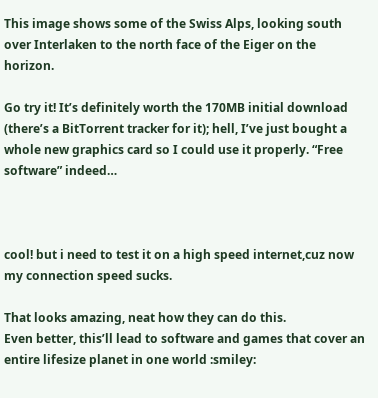This image shows some of the Swiss Alps, looking south over Interlaken to the north face of the Eiger on the horizon.

Go try it! It’s definitely worth the 170MB initial download (there’s a BitTorrent tracker for it); hell, I’ve just bought a whole new graphics card so I could use it properly. “Free software” indeed…



cool! but i need to test it on a high speed internet,cuz now my connection speed sucks.

That looks amazing, neat how they can do this.
Even better, this’ll lead to software and games that cover an entire lifesize planet in one world :smiley: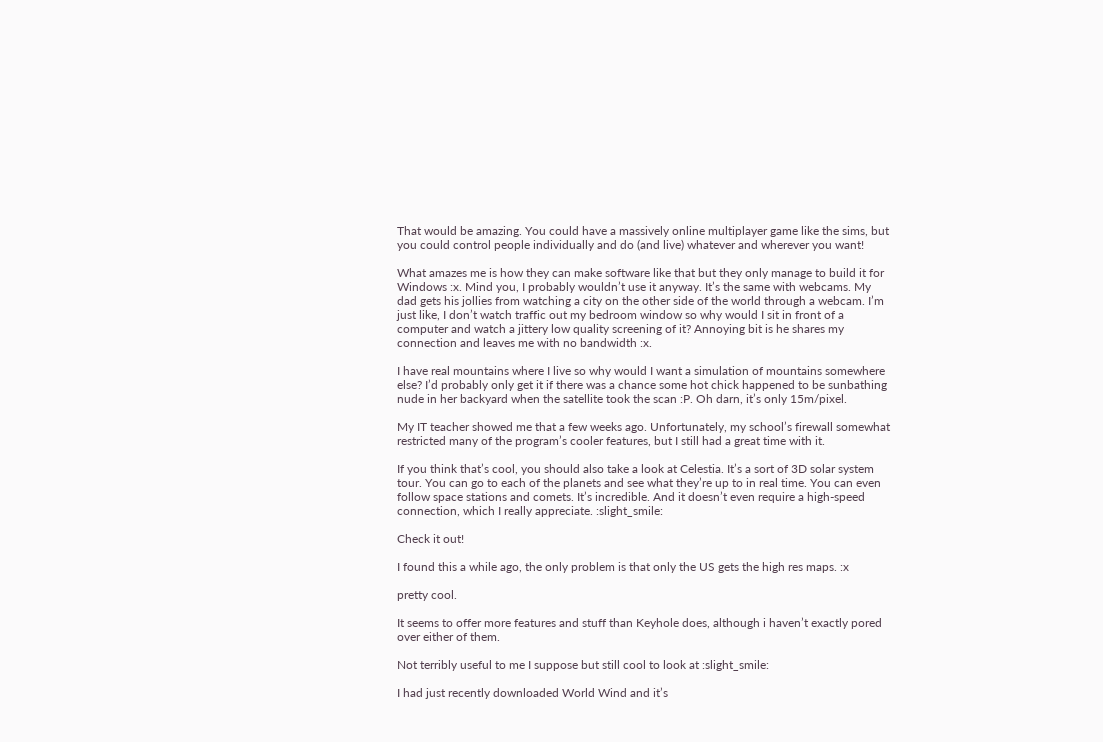That would be amazing. You could have a massively online multiplayer game like the sims, but you could control people individually and do (and live) whatever and wherever you want!

What amazes me is how they can make software like that but they only manage to build it for Windows :x. Mind you, I probably wouldn’t use it anyway. It’s the same with webcams. My dad gets his jollies from watching a city on the other side of the world through a webcam. I’m just like, I don’t watch traffic out my bedroom window so why would I sit in front of a computer and watch a jittery low quality screening of it? Annoying bit is he shares my connection and leaves me with no bandwidth :x.

I have real mountains where I live so why would I want a simulation of mountains somewhere else? I’d probably only get it if there was a chance some hot chick happened to be sunbathing nude in her backyard when the satellite took the scan :P. Oh darn, it’s only 15m/pixel.

My IT teacher showed me that a few weeks ago. Unfortunately, my school’s firewall somewhat restricted many of the program’s cooler features, but I still had a great time with it.

If you think that’s cool, you should also take a look at Celestia. It’s a sort of 3D solar system tour. You can go to each of the planets and see what they’re up to in real time. You can even follow space stations and comets. It’s incredible. And it doesn’t even require a high-speed connection, which I really appreciate. :slight_smile:

Check it out!

I found this a while ago, the only problem is that only the US gets the high res maps. :x

pretty cool.

It seems to offer more features and stuff than Keyhole does, although i haven’t exactly pored over either of them.

Not terribly useful to me I suppose but still cool to look at :slight_smile:

I had just recently downloaded World Wind and it’s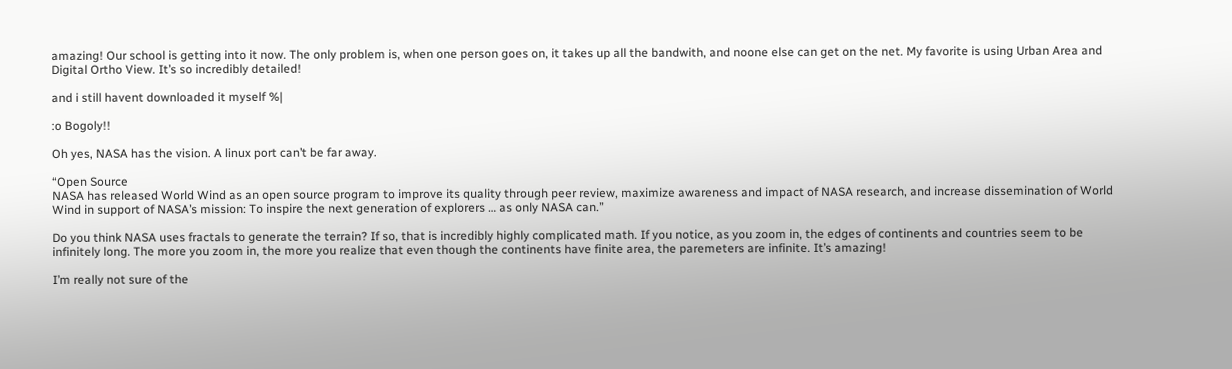amazing! Our school is getting into it now. The only problem is, when one person goes on, it takes up all the bandwith, and noone else can get on the net. My favorite is using Urban Area and Digital Ortho View. It’s so incredibly detailed!

and i still havent downloaded it myself %|

:o Bogoly!!

Oh yes, NASA has the vision. A linux port can’t be far away.

“Open Source
NASA has released World Wind as an open source program to improve its quality through peer review, maximize awareness and impact of NASA research, and increase dissemination of World Wind in support of NASA’s mission: To inspire the next generation of explorers … as only NASA can.”

Do you think NASA uses fractals to generate the terrain? If so, that is incredibly highly complicated math. If you notice, as you zoom in, the edges of continents and countries seem to be infinitely long. The more you zoom in, the more you realize that even though the continents have finite area, the paremeters are infinite. It’s amazing!

I’m really not sure of the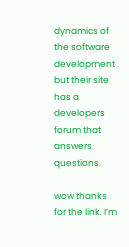dynamics of the software development but their site has a developers forum that answers questions.

wow thanks for the link. I’m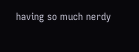having so much nerdy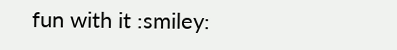fun with it :smiley: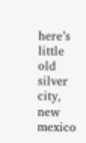here’s little old silver city, new mexico